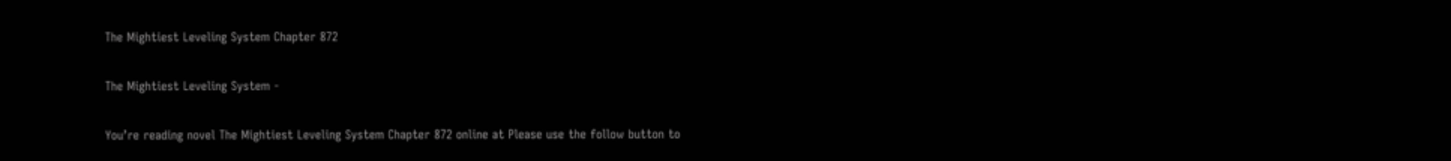The Mightiest Leveling System Chapter 872

The Mightiest Leveling System -

You’re reading novel The Mightiest Leveling System Chapter 872 online at Please use the follow button to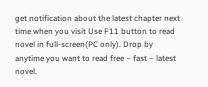get notification about the latest chapter next time when you visit Use F11 button to read novel in full-screen(PC only). Drop by anytime you want to read free – fast – latest novel.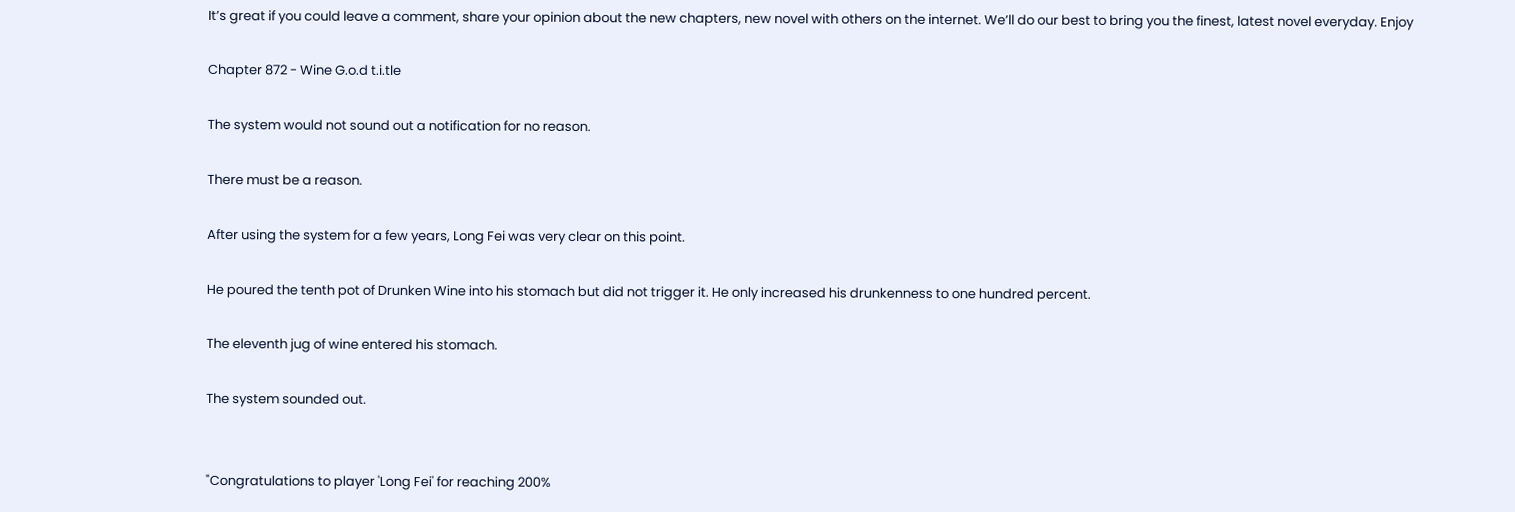It’s great if you could leave a comment, share your opinion about the new chapters, new novel with others on the internet. We’ll do our best to bring you the finest, latest novel everyday. Enjoy

Chapter 872 - Wine G.o.d t.i.tle

The system would not sound out a notification for no reason.

There must be a reason.

After using the system for a few years, Long Fei was very clear on this point.

He poured the tenth pot of Drunken Wine into his stomach but did not trigger it. He only increased his drunkenness to one hundred percent.

The eleventh jug of wine entered his stomach.

The system sounded out.


"Congratulations to player 'Long Fei' for reaching 200%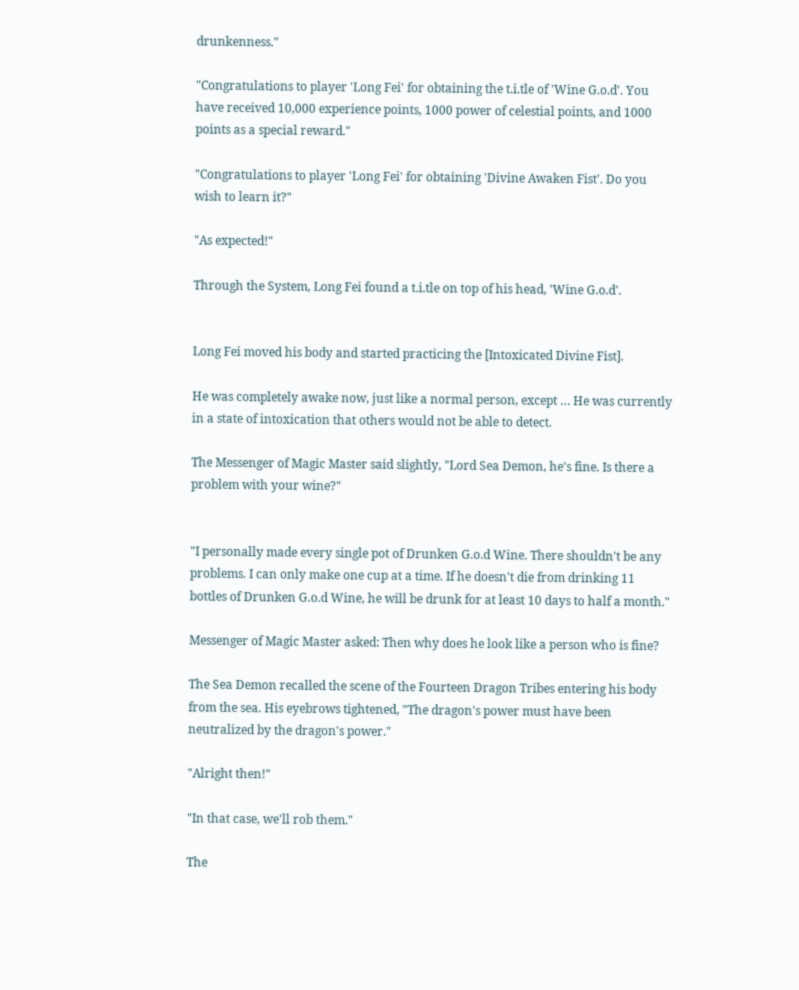drunkenness."

"Congratulations to player 'Long Fei' for obtaining the t.i.tle of 'Wine G.o.d'. You have received 10,000 experience points, 1000 power of celestial points, and 1000 points as a special reward."

"Congratulations to player 'Long Fei' for obtaining 'Divine Awaken Fist'. Do you wish to learn it?"

"As expected!"

Through the System, Long Fei found a t.i.tle on top of his head, 'Wine G.o.d'.


Long Fei moved his body and started practicing the [Intoxicated Divine Fist].

He was completely awake now, just like a normal person, except … He was currently in a state of intoxication that others would not be able to detect.

The Messenger of Magic Master said slightly, "Lord Sea Demon, he's fine. Is there a problem with your wine?"


"I personally made every single pot of Drunken G.o.d Wine. There shouldn't be any problems. I can only make one cup at a time. If he doesn't die from drinking 11 bottles of Drunken G.o.d Wine, he will be drunk for at least 10 days to half a month."

Messenger of Magic Master asked: Then why does he look like a person who is fine?

The Sea Demon recalled the scene of the Fourteen Dragon Tribes entering his body from the sea. His eyebrows tightened, "The dragon's power must have been neutralized by the dragon's power."

"Alright then!"

"In that case, we'll rob them."

The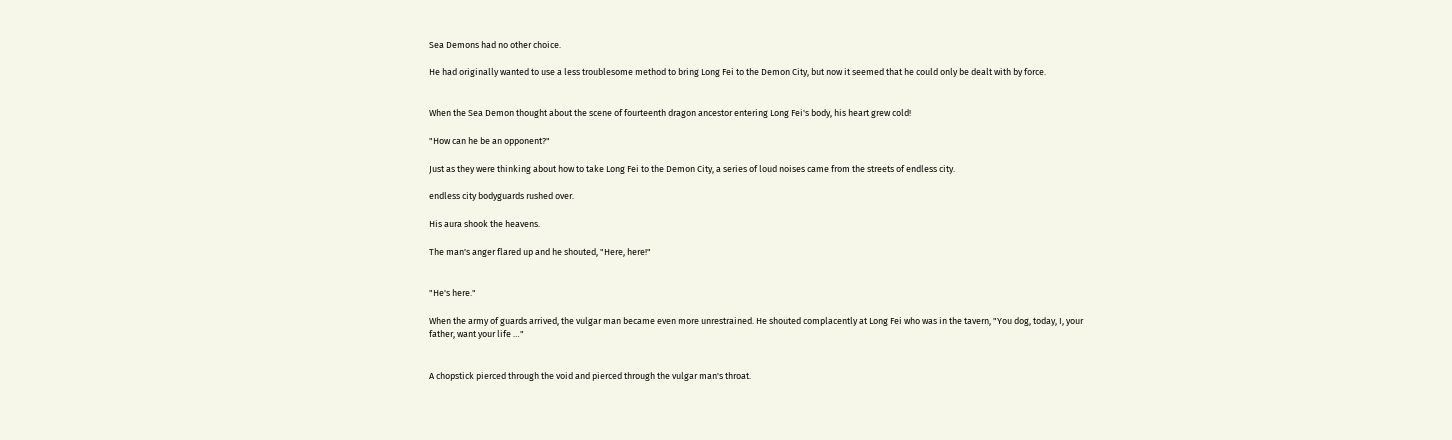Sea Demons had no other choice.

He had originally wanted to use a less troublesome method to bring Long Fei to the Demon City, but now it seemed that he could only be dealt with by force.


When the Sea Demon thought about the scene of fourteenth dragon ancestor entering Long Fei's body, his heart grew cold!

"How can he be an opponent?"

Just as they were thinking about how to take Long Fei to the Demon City, a series of loud noises came from the streets of endless city.

endless city bodyguards rushed over.

His aura shook the heavens.

The man's anger flared up and he shouted, "Here, here!"


"He's here."

When the army of guards arrived, the vulgar man became even more unrestrained. He shouted complacently at Long Fei who was in the tavern, "You dog, today, I, your father, want your life …"


A chopstick pierced through the void and pierced through the vulgar man's throat.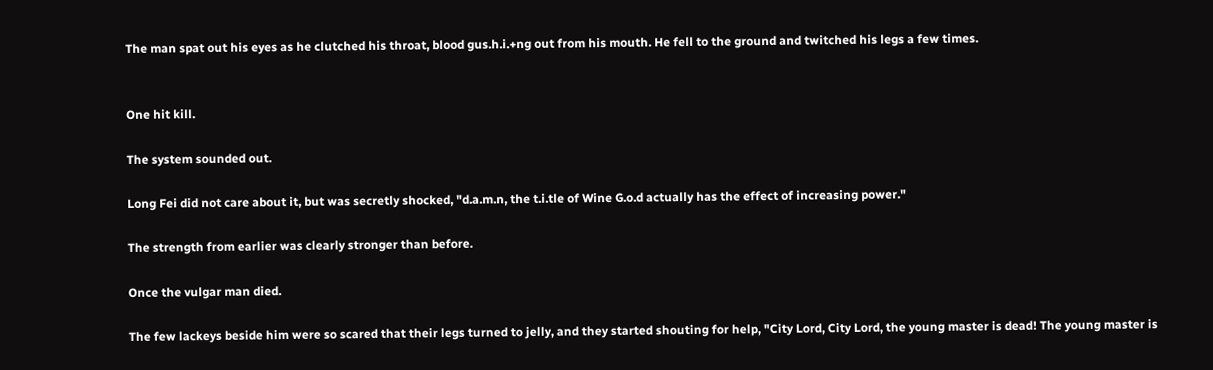The man spat out his eyes as he clutched his throat, blood gus.h.i.+ng out from his mouth. He fell to the ground and twitched his legs a few times.


One hit kill.

The system sounded out.

Long Fei did not care about it, but was secretly shocked, "d.a.m.n, the t.i.tle of Wine G.o.d actually has the effect of increasing power."

The strength from earlier was clearly stronger than before.

Once the vulgar man died.

The few lackeys beside him were so scared that their legs turned to jelly, and they started shouting for help, "City Lord, City Lord, the young master is dead! The young master is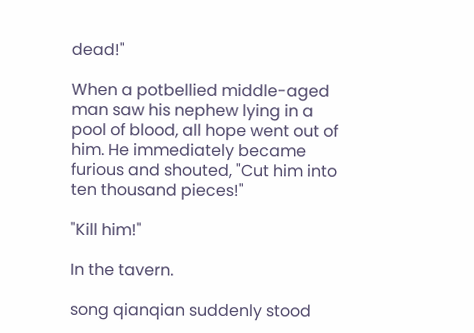dead!"

When a potbellied middle-aged man saw his nephew lying in a pool of blood, all hope went out of him. He immediately became furious and shouted, "Cut him into ten thousand pieces!"

"Kill him!"

In the tavern.

song qianqian suddenly stood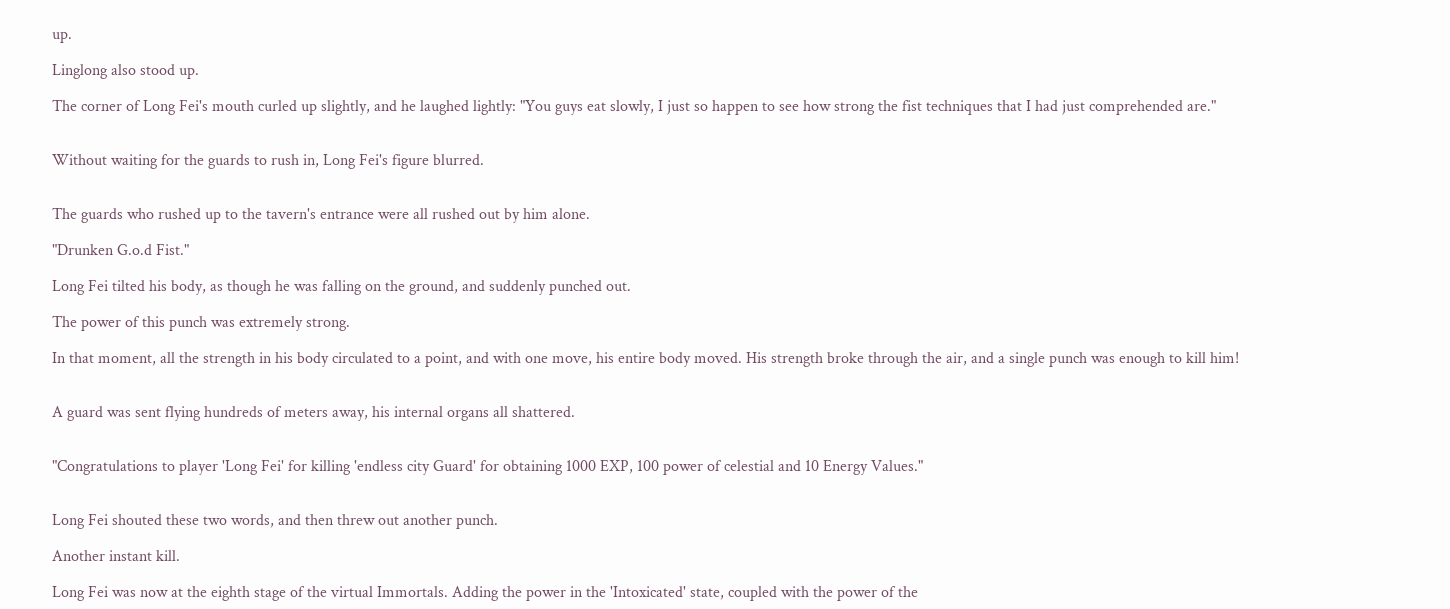up.

Linglong also stood up.

The corner of Long Fei's mouth curled up slightly, and he laughed lightly: "You guys eat slowly, I just so happen to see how strong the fist techniques that I had just comprehended are."


Without waiting for the guards to rush in, Long Fei's figure blurred.


The guards who rushed up to the tavern's entrance were all rushed out by him alone.

"Drunken G.o.d Fist."

Long Fei tilted his body, as though he was falling on the ground, and suddenly punched out.

The power of this punch was extremely strong.

In that moment, all the strength in his body circulated to a point, and with one move, his entire body moved. His strength broke through the air, and a single punch was enough to kill him!


A guard was sent flying hundreds of meters away, his internal organs all shattered.


"Congratulations to player 'Long Fei' for killing 'endless city Guard' for obtaining 1000 EXP, 100 power of celestial and 10 Energy Values."


Long Fei shouted these two words, and then threw out another punch.

Another instant kill.

Long Fei was now at the eighth stage of the virtual Immortals. Adding the power in the 'Intoxicated' state, coupled with the power of the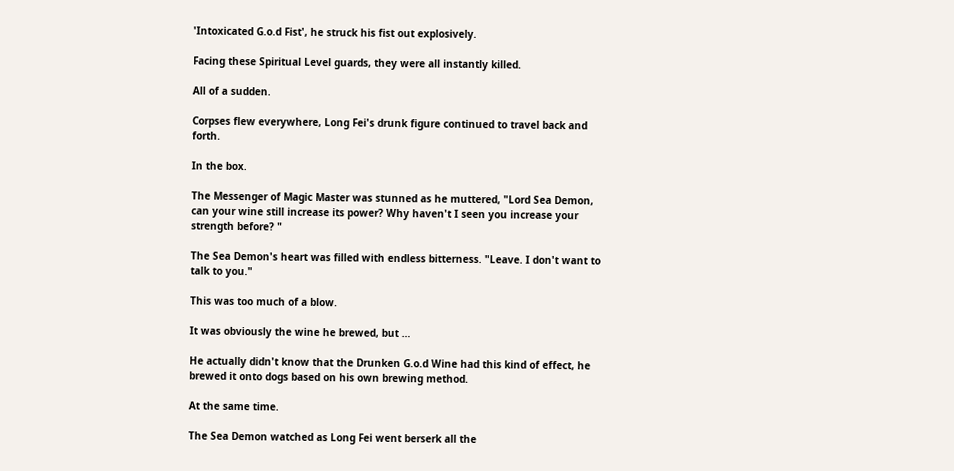'Intoxicated G.o.d Fist', he struck his fist out explosively.

Facing these Spiritual Level guards, they were all instantly killed.

All of a sudden.

Corpses flew everywhere, Long Fei's drunk figure continued to travel back and forth.

In the box.

The Messenger of Magic Master was stunned as he muttered, "Lord Sea Demon, can your wine still increase its power? Why haven't I seen you increase your strength before? "

The Sea Demon's heart was filled with endless bitterness. "Leave. I don't want to talk to you."

This was too much of a blow.

It was obviously the wine he brewed, but …

He actually didn't know that the Drunken G.o.d Wine had this kind of effect, he brewed it onto dogs based on his own brewing method.

At the same time.

The Sea Demon watched as Long Fei went berserk all the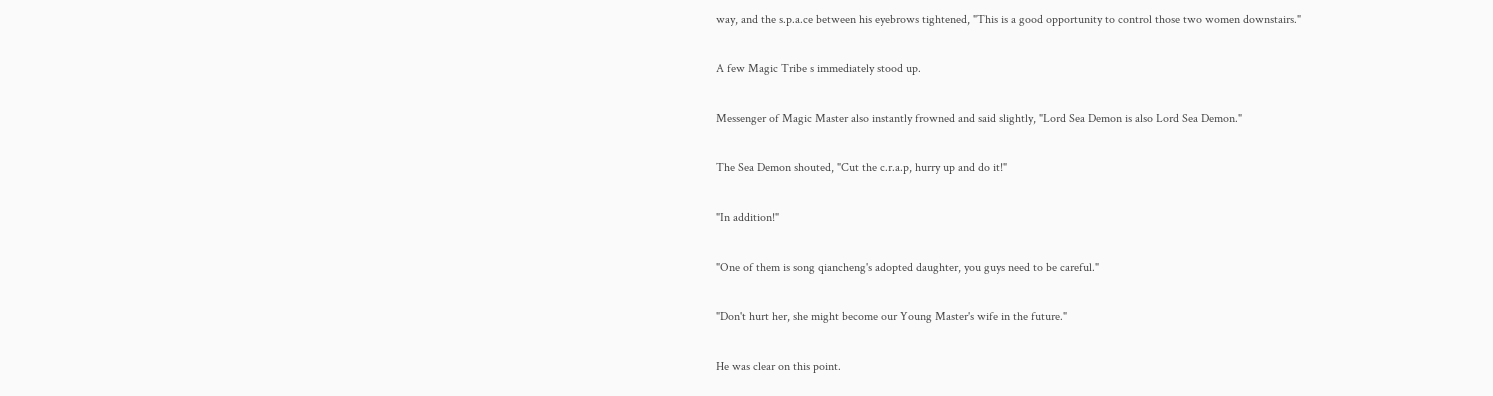way, and the s.p.a.ce between his eyebrows tightened, "This is a good opportunity to control those two women downstairs."

A few Magic Tribe s immediately stood up.

Messenger of Magic Master also instantly frowned and said slightly, "Lord Sea Demon is also Lord Sea Demon."

The Sea Demon shouted, "Cut the c.r.a.p, hurry up and do it!"

"In addition!"

"One of them is song qiancheng's adopted daughter, you guys need to be careful."

"Don't hurt her, she might become our Young Master's wife in the future."

He was clear on this point.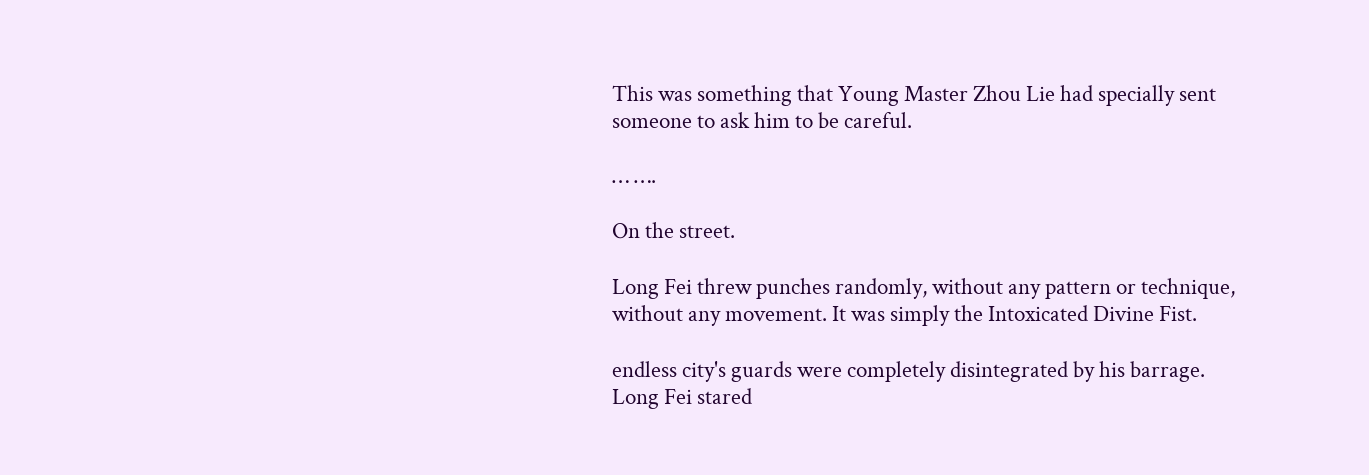This was something that Young Master Zhou Lie had specially sent someone to ask him to be careful.

… ….

On the street.

Long Fei threw punches randomly, without any pattern or technique, without any movement. It was simply the Intoxicated Divine Fist.

endless city's guards were completely disintegrated by his barrage. Long Fei stared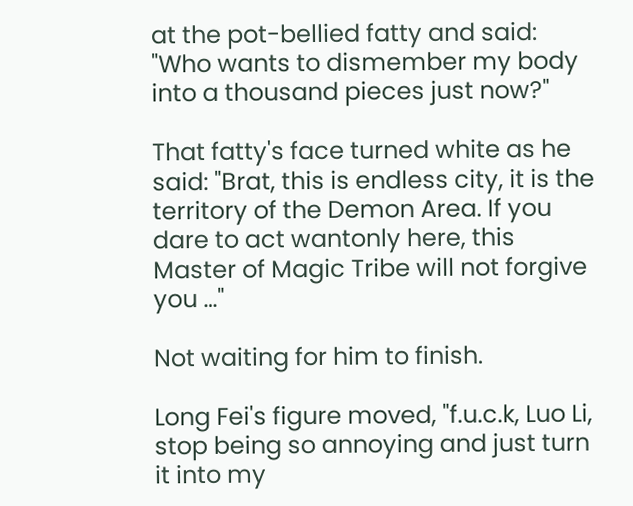at the pot-bellied fatty and said: "Who wants to dismember my body into a thousand pieces just now?"

That fatty's face turned white as he said: "Brat, this is endless city, it is the territory of the Demon Area. If you dare to act wantonly here, this Master of Magic Tribe will not forgive you …"

Not waiting for him to finish.

Long Fei's figure moved, "f.u.c.k, Luo Li, stop being so annoying and just turn it into my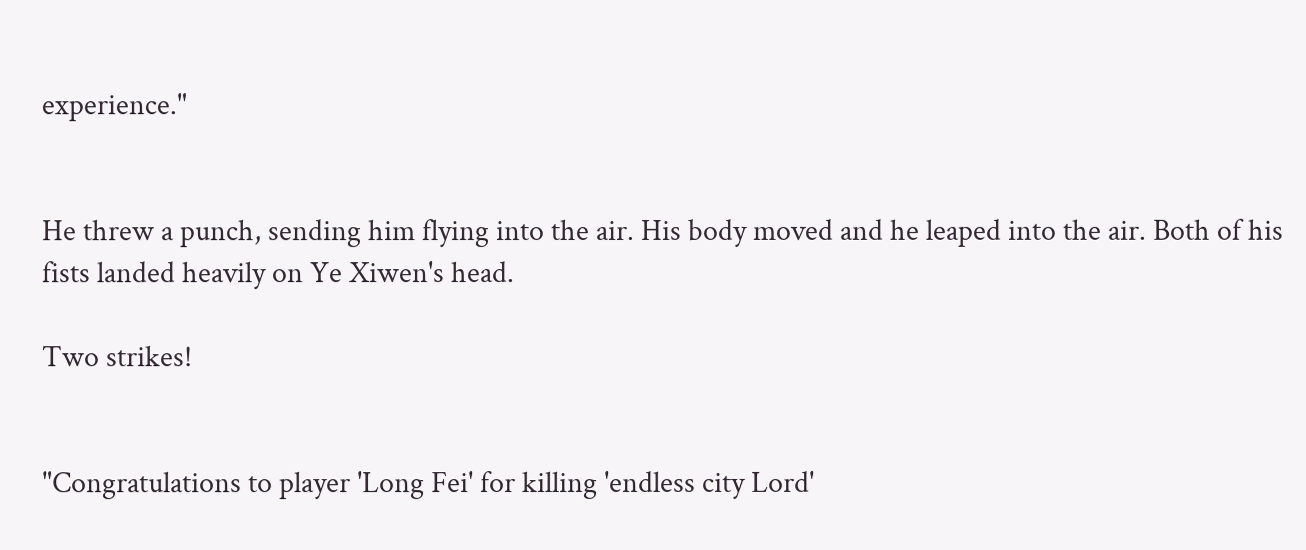experience."


He threw a punch, sending him flying into the air. His body moved and he leaped into the air. Both of his fists landed heavily on Ye Xiwen's head.

Two strikes!


"Congratulations to player 'Long Fei' for killing 'endless city Lord'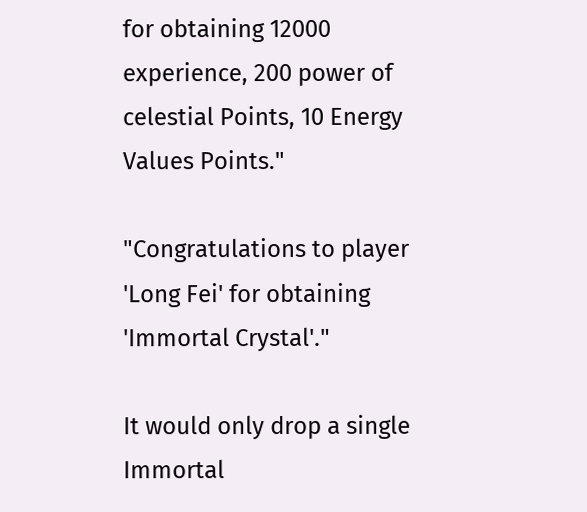for obtaining 12000 experience, 200 power of celestial Points, 10 Energy Values Points."

"Congratulations to player 'Long Fei' for obtaining 'Immortal Crystal'."

It would only drop a single Immortal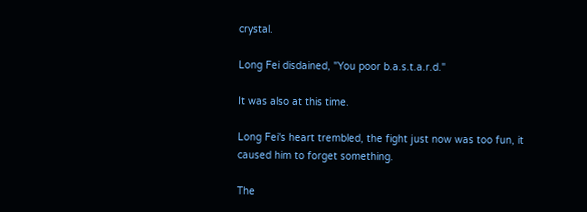crystal.

Long Fei disdained, "You poor b.a.s.t.a.r.d."

It was also at this time.

Long Fei's heart trembled, the fight just now was too fun, it caused him to forget something.

The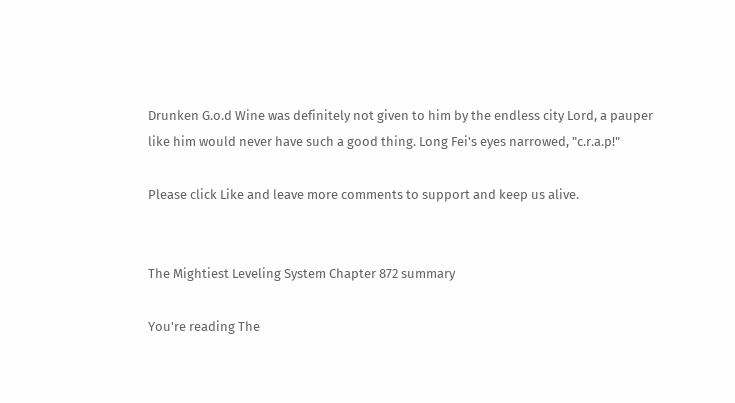Drunken G.o.d Wine was definitely not given to him by the endless city Lord, a pauper like him would never have such a good thing. Long Fei's eyes narrowed, "c.r.a.p!"

Please click Like and leave more comments to support and keep us alive.


The Mightiest Leveling System Chapter 872 summary

You're reading The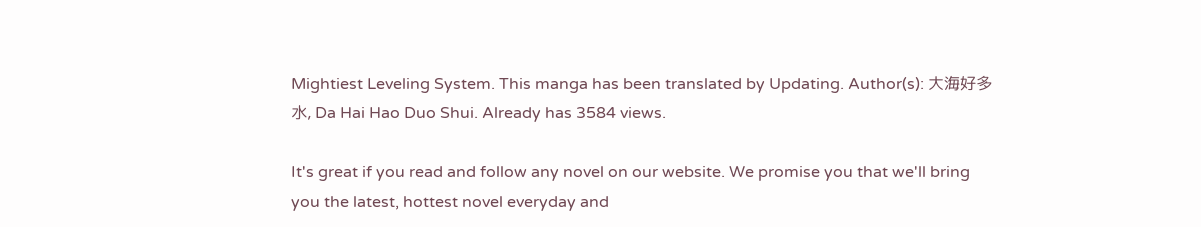Mightiest Leveling System. This manga has been translated by Updating. Author(s): 大海好多水, Da Hai Hao Duo Shui. Already has 3584 views.

It's great if you read and follow any novel on our website. We promise you that we'll bring you the latest, hottest novel everyday and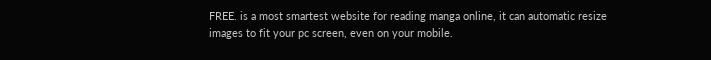FREE. is a most smartest website for reading manga online, it can automatic resize images to fit your pc screen, even on your mobile.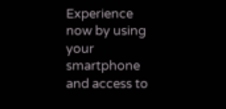Experience now by using your smartphone and access to